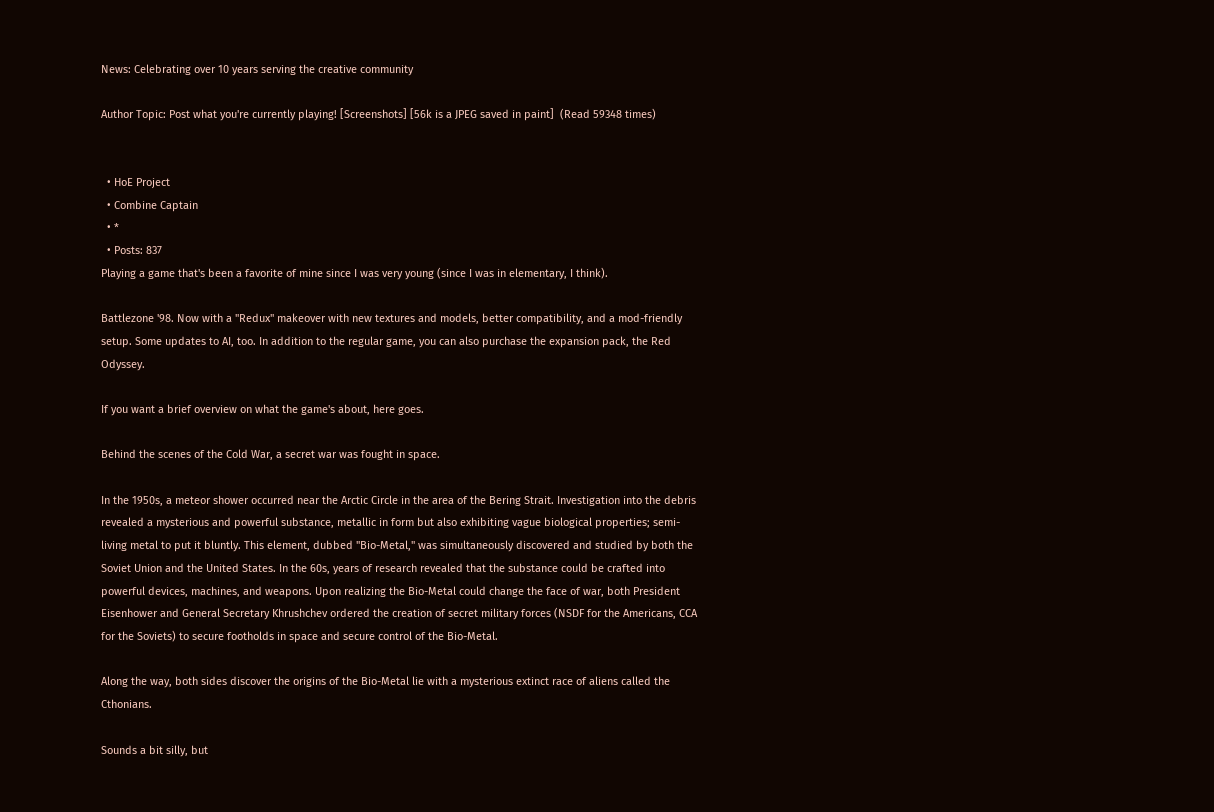News: Celebrating over 10 years serving the creative community

Author Topic: Post what you're currently playing! [Screenshots] [56k is a JPEG saved in paint]  (Read 59348 times)


  • HoE Project
  • Combine Captain
  • *
  • Posts: 837
Playing a game that's been a favorite of mine since I was very young (since I was in elementary, I think).

Battlezone '98. Now with a "Redux" makeover with new textures and models, better compatibility, and a mod-friendly setup. Some updates to AI, too. In addition to the regular game, you can also purchase the expansion pack, the Red Odyssey.

If you want a brief overview on what the game's about, here goes.

Behind the scenes of the Cold War, a secret war was fought in space.

In the 1950s, a meteor shower occurred near the Arctic Circle in the area of the Bering Strait. Investigation into the debris revealed a mysterious and powerful substance, metallic in form but also exhibiting vague biological properties; semi-living metal to put it bluntly. This element, dubbed "Bio-Metal," was simultaneously discovered and studied by both the Soviet Union and the United States. In the 60s, years of research revealed that the substance could be crafted into powerful devices, machines, and weapons. Upon realizing the Bio-Metal could change the face of war, both President Eisenhower and General Secretary Khrushchev ordered the creation of secret military forces (NSDF for the Americans, CCA for the Soviets) to secure footholds in space and secure control of the Bio-Metal.

Along the way, both sides discover the origins of the Bio-Metal lie with a mysterious extinct race of aliens called the Cthonians.

Sounds a bit silly, but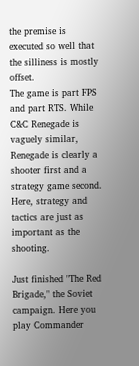the premise is executed so well that the silliness is mostly offset.
The game is part FPS and part RTS. While C&C Renegade is vaguely similar, Renegade is clearly a shooter first and a strategy game second. Here, strategy and tactics are just as important as the shooting.

Just finished "The Red Brigade," the Soviet campaign. Here you play Commander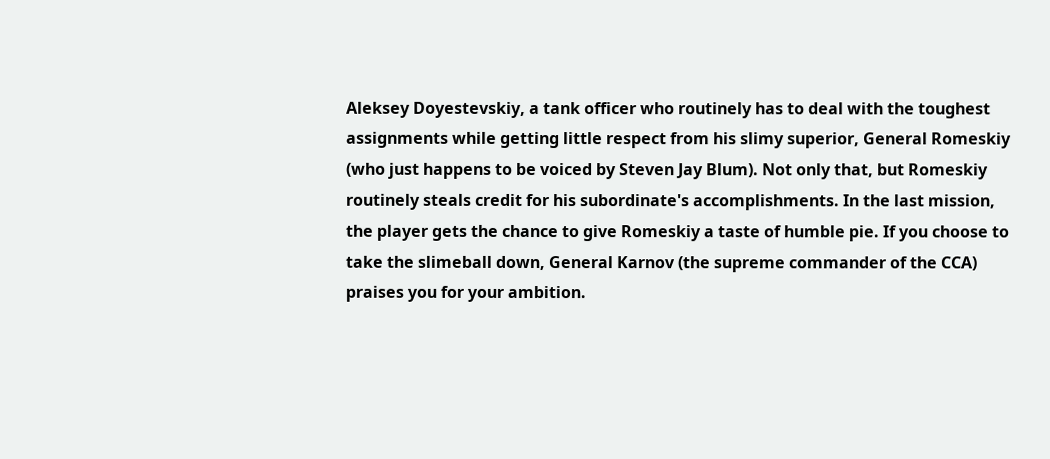Aleksey Doyestevskiy, a tank officer who routinely has to deal with the toughest assignments while getting little respect from his slimy superior, General Romeskiy (who just happens to be voiced by Steven Jay Blum). Not only that, but Romeskiy routinely steals credit for his subordinate's accomplishments. In the last mission, the player gets the chance to give Romeskiy a taste of humble pie. If you choose to take the slimeball down, General Karnov (the supreme commander of the CCA) praises you for your ambition.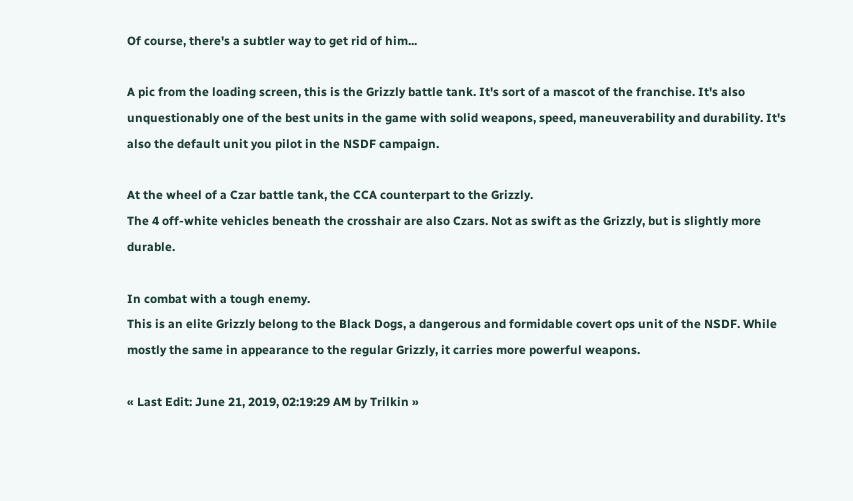Of course, there's a subtler way to get rid of him...

A pic from the loading screen, this is the Grizzly battle tank. It's sort of a mascot of the franchise. It's also unquestionably one of the best units in the game with solid weapons, speed, maneuverability and durability. It's also the default unit you pilot in the NSDF campaign.

At the wheel of a Czar battle tank, the CCA counterpart to the Grizzly.
The 4 off-white vehicles beneath the crosshair are also Czars. Not as swift as the Grizzly, but is slightly more durable.

In combat with a tough enemy.
This is an elite Grizzly belong to the Black Dogs, a dangerous and formidable covert ops unit of the NSDF. While mostly the same in appearance to the regular Grizzly, it carries more powerful weapons.

« Last Edit: June 21, 2019, 02:19:29 AM by Trilkin »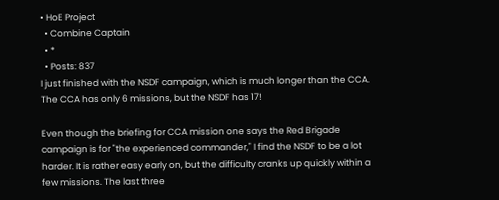• HoE Project
  • Combine Captain
  • *
  • Posts: 837
I just finished with the NSDF campaign, which is much longer than the CCA. The CCA has only 6 missions, but the NSDF has 17!

Even though the briefing for CCA mission one says the Red Brigade campaign is for "the experienced commander," I find the NSDF to be a lot harder. It is rather easy early on, but the difficulty cranks up quickly within a few missions. The last three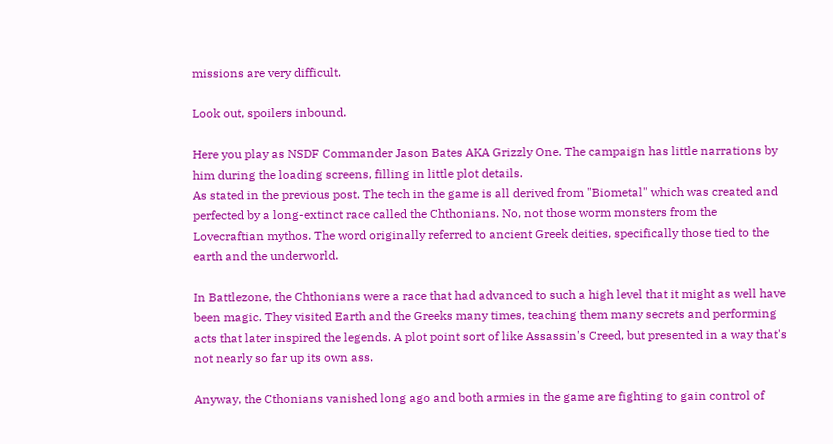missions are very difficult.

Look out, spoilers inbound.

Here you play as NSDF Commander Jason Bates AKA Grizzly One. The campaign has little narrations by him during the loading screens, filling in little plot details.
As stated in the previous post. The tech in the game is all derived from "Biometal" which was created and perfected by a long-extinct race called the Chthonians. No, not those worm monsters from the Lovecraftian mythos. The word originally referred to ancient Greek deities, specifically those tied to the earth and the underworld.

In Battlezone, the Chthonians were a race that had advanced to such a high level that it might as well have been magic. They visited Earth and the Greeks many times, teaching them many secrets and performing acts that later inspired the legends. A plot point sort of like Assassin's Creed, but presented in a way that's not nearly so far up its own ass.

Anyway, the Cthonians vanished long ago and both armies in the game are fighting to gain control of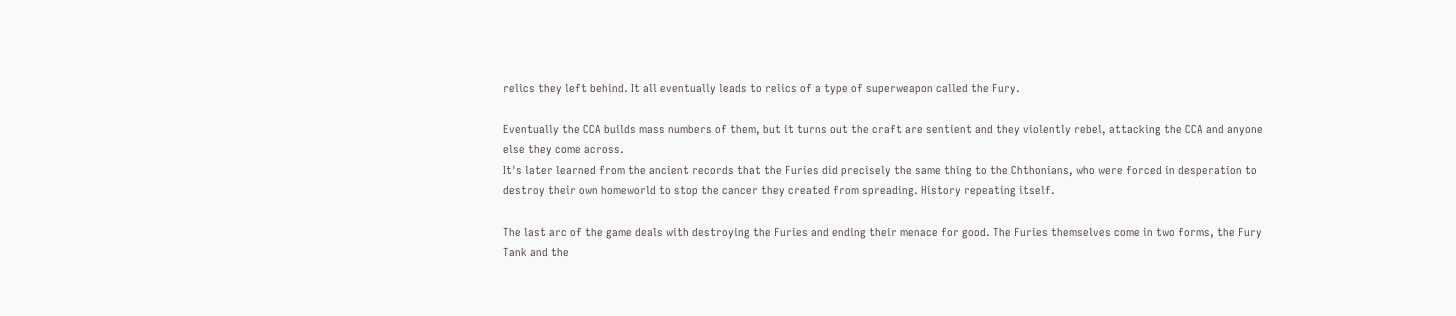relics they left behind. It all eventually leads to relics of a type of superweapon called the Fury.

Eventually the CCA builds mass numbers of them, but it turns out the craft are sentient and they violently rebel, attacking the CCA and anyone else they come across.
It's later learned from the ancient records that the Furies did precisely the same thing to the Chthonians, who were forced in desperation to destroy their own homeworld to stop the cancer they created from spreading. History repeating itself.

The last arc of the game deals with destroying the Furies and ending their menace for good. The Furies themselves come in two forms, the Fury Tank and the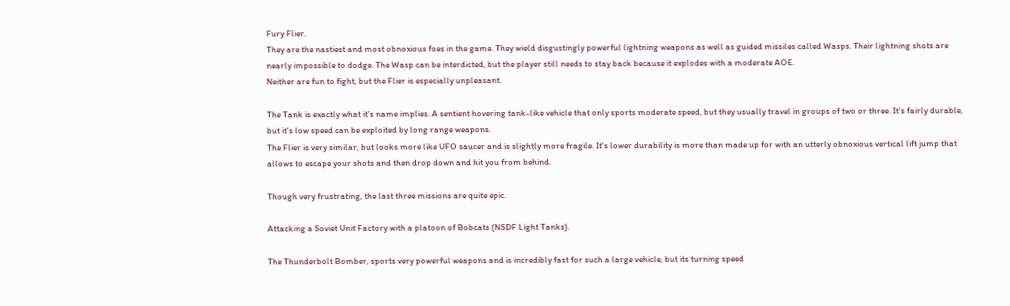Fury Flier.
They are the nastiest and most obnoxious foes in the game. They wield disgustingly powerful lightning weapons as well as guided missiles called Wasps. Their lightning shots are nearly impossible to dodge. The Wasp can be interdicted, but the player still needs to stay back because it explodes with a moderate AOE.
Neither are fun to fight, but the Flier is especially unpleasant.

The Tank is exactly what it's name implies. A sentient hovering tank-like vehicle that only sports moderate speed, but they usually travel in groups of two or three. It's fairly durable, but it's low speed can be exploited by long range weapons.
The Flier is very similar, but looks more like UFO saucer and is slightly more fragile. It's lower durability is more than made up for with an utterly obnoxious vertical lift jump that allows to escape your shots and then drop down and hit you from behind.

Though very frustrating, the last three missions are quite epic.

Attacking a Soviet Unit Factory with a platoon of Bobcats (NSDF Light Tanks).

The Thunderbolt Bomber, sports very powerful weapons and is incredibly fast for such a large vehicle, but its turning speed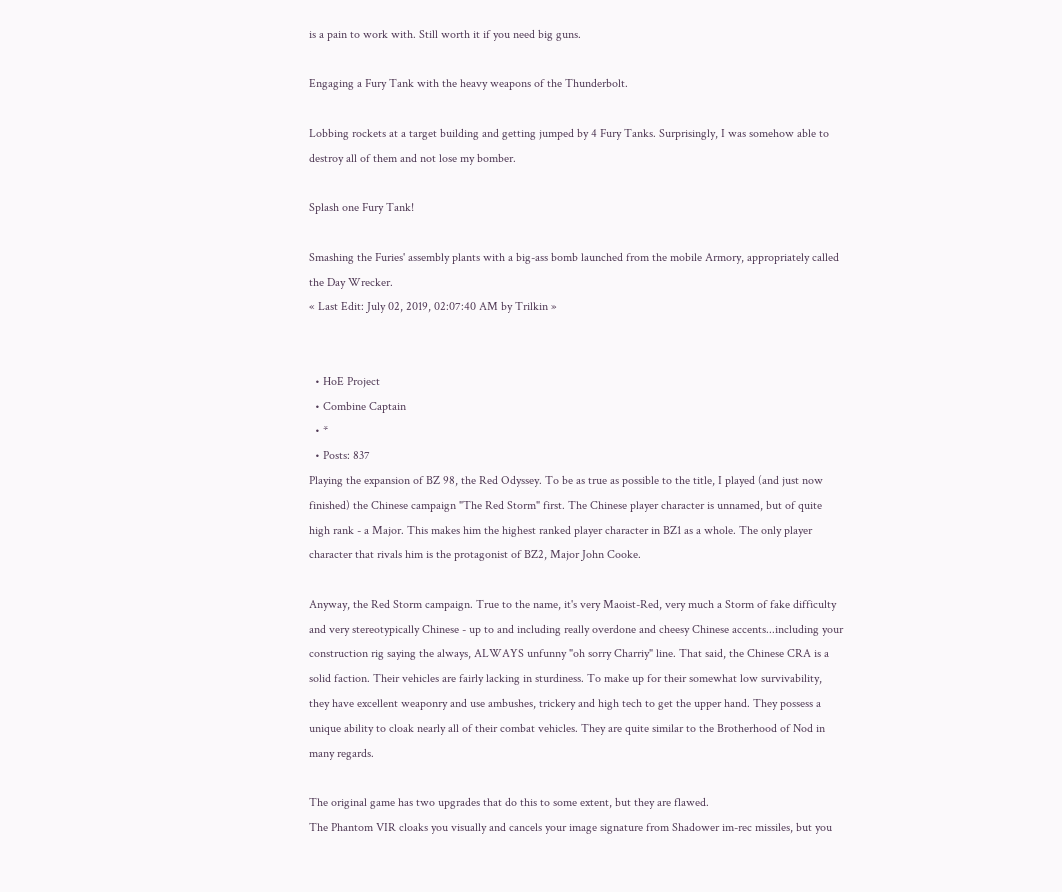is a pain to work with. Still worth it if you need big guns.

Engaging a Fury Tank with the heavy weapons of the Thunderbolt.

Lobbing rockets at a target building and getting jumped by 4 Fury Tanks. Surprisingly, I was somehow able to destroy all of them and not lose my bomber.

Splash one Fury Tank!

Smashing the Furies' assembly plants with a big-ass bomb launched from the mobile Armory, appropriately called the Day Wrecker.
« Last Edit: July 02, 2019, 02:07:40 AM by Trilkin »


  • HoE Project
  • Combine Captain
  • *
  • Posts: 837
Playing the expansion of BZ 98, the Red Odyssey. To be as true as possible to the title, I played (and just now finished) the Chinese campaign "The Red Storm" first. The Chinese player character is unnamed, but of quite high rank - a Major. This makes him the highest ranked player character in BZ1 as a whole. The only player character that rivals him is the protagonist of BZ2, Major John Cooke.

Anyway, the Red Storm campaign. True to the name, it's very Maoist-Red, very much a Storm of fake difficulty and very stereotypically Chinese - up to and including really overdone and cheesy Chinese accents...including your construction rig saying the always, ALWAYS unfunny "oh sorry Charriy" line. That said, the Chinese CRA is a solid faction. Their vehicles are fairly lacking in sturdiness. To make up for their somewhat low survivability, they have excellent weaponry and use ambushes, trickery and high tech to get the upper hand. They possess a unique ability to cloak nearly all of their combat vehicles. They are quite similar to the Brotherhood of Nod in many regards.

The original game has two upgrades that do this to some extent, but they are flawed.
The Phantom VIR cloaks you visually and cancels your image signature from Shadower im-rec missiles, but you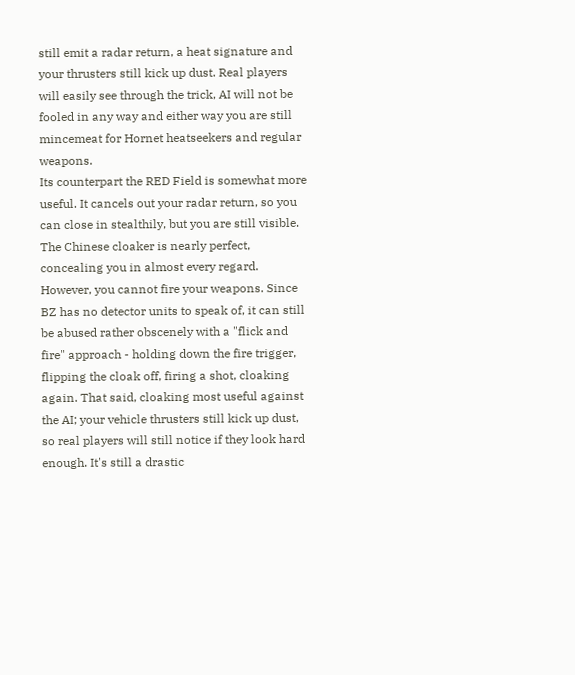still emit a radar return, a heat signature and your thrusters still kick up dust. Real players will easily see through the trick, AI will not be fooled in any way and either way you are still mincemeat for Hornet heatseekers and regular weapons.
Its counterpart the RED Field is somewhat more useful. It cancels out your radar return, so you can close in stealthily, but you are still visible.
The Chinese cloaker is nearly perfect, concealing you in almost every regard. However, you cannot fire your weapons. Since BZ has no detector units to speak of, it can still be abused rather obscenely with a "flick and fire" approach - holding down the fire trigger, flipping the cloak off, firing a shot, cloaking again. That said, cloaking most useful against the AI; your vehicle thrusters still kick up dust, so real players will still notice if they look hard enough. It's still a drastic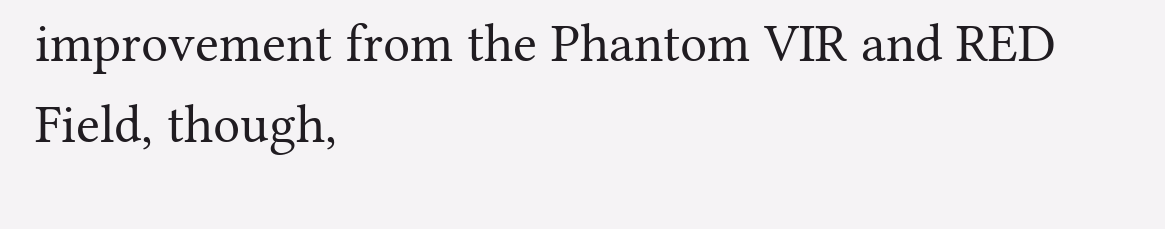improvement from the Phantom VIR and RED Field, though,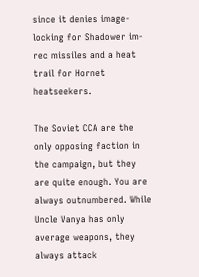since it denies image-locking for Shadower im-rec missiles and a heat trail for Hornet heatseekers.

The Soviet CCA are the only opposing faction in the campaign, but they are quite enough. You are always outnumbered. While Uncle Vanya has only average weapons, they always attack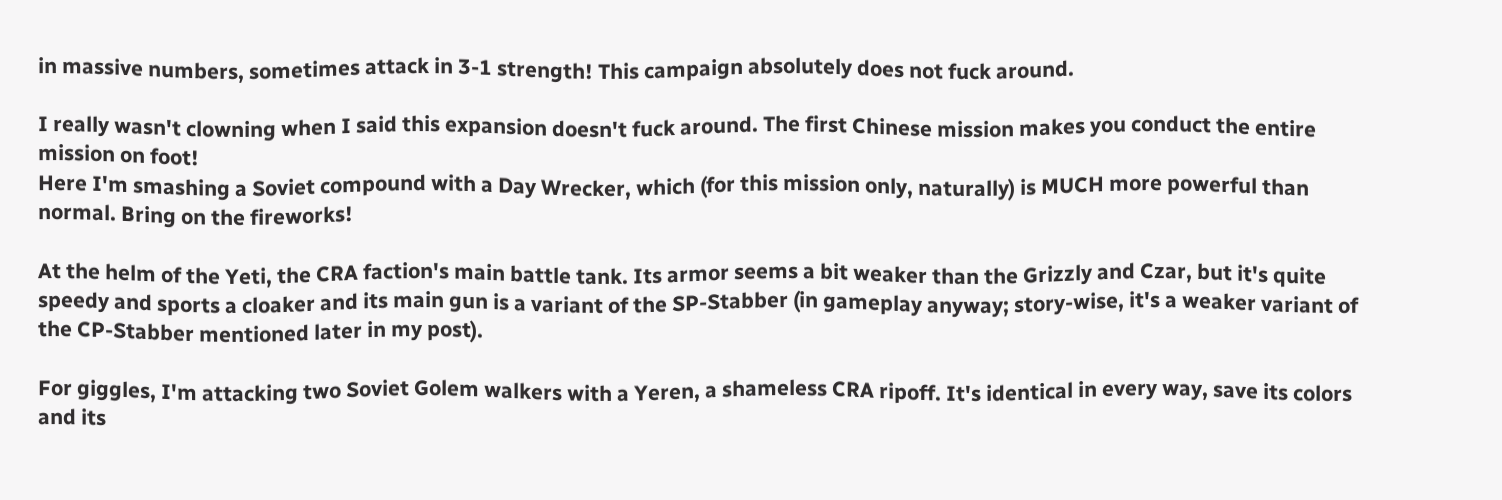in massive numbers, sometimes attack in 3-1 strength! This campaign absolutely does not fuck around.

I really wasn't clowning when I said this expansion doesn't fuck around. The first Chinese mission makes you conduct the entire mission on foot!
Here I'm smashing a Soviet compound with a Day Wrecker, which (for this mission only, naturally) is MUCH more powerful than normal. Bring on the fireworks!

At the helm of the Yeti, the CRA faction's main battle tank. Its armor seems a bit weaker than the Grizzly and Czar, but it's quite speedy and sports a cloaker and its main gun is a variant of the SP-Stabber (in gameplay anyway; story-wise, it's a weaker variant of the CP-Stabber mentioned later in my post).

For giggles, I'm attacking two Soviet Golem walkers with a Yeren, a shameless CRA ripoff. It's identical in every way, save its colors and its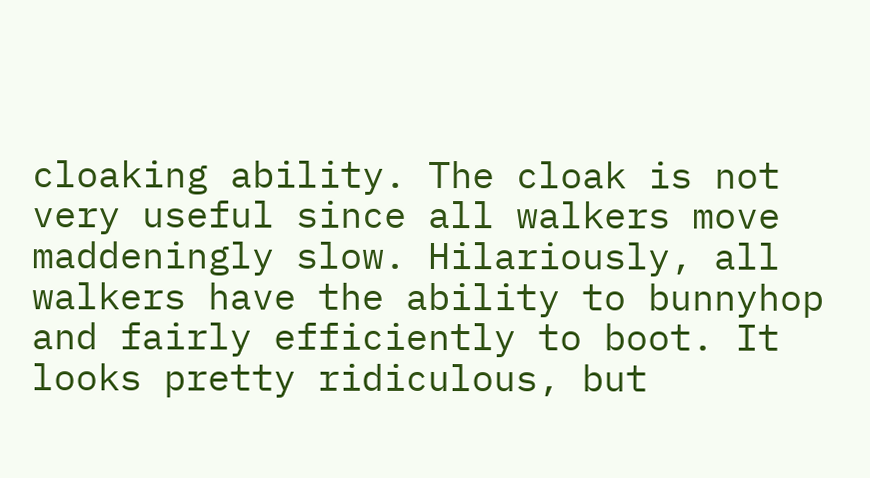cloaking ability. The cloak is not very useful since all walkers move maddeningly slow. Hilariously, all walkers have the ability to bunnyhop and fairly efficiently to boot. It looks pretty ridiculous, but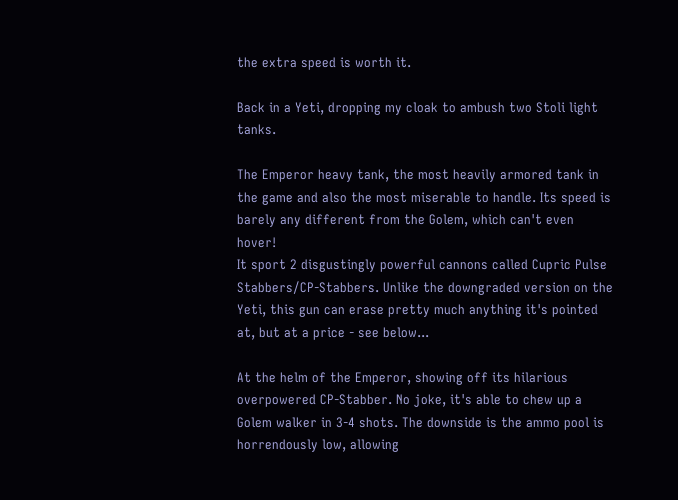the extra speed is worth it.

Back in a Yeti, dropping my cloak to ambush two Stoli light tanks.

The Emperor heavy tank, the most heavily armored tank in the game and also the most miserable to handle. Its speed is barely any different from the Golem, which can't even hover!
It sport 2 disgustingly powerful cannons called Cupric Pulse Stabbers/CP-Stabbers. Unlike the downgraded version on the Yeti, this gun can erase pretty much anything it's pointed at, but at a price - see below...

At the helm of the Emperor, showing off its hilarious overpowered CP-Stabber. No joke, it's able to chew up a Golem walker in 3-4 shots. The downside is the ammo pool is horrendously low, allowing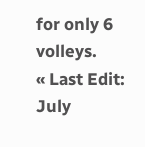for only 6 volleys.
« Last Edit: July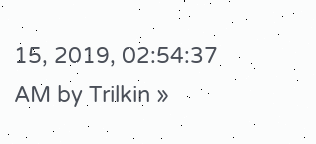15, 2019, 02:54:37 AM by Trilkin »